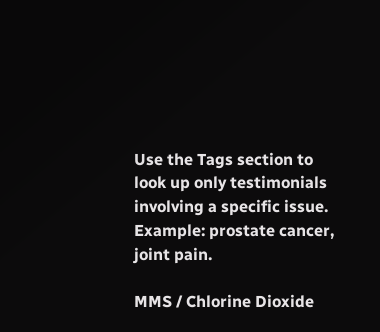Use the Tags section to look up only testimonials involving a specific issue. Example: prostate cancer, joint pain.

MMS / Chlorine Dioxide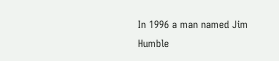In 1996 a man named Jim Humble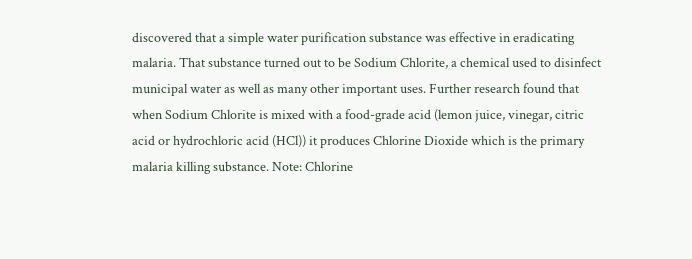discovered that a simple water purification substance was effective in eradicating malaria. That substance turned out to be Sodium Chlorite, a chemical used to disinfect municipal water as well as many other important uses. Further research found that when Sodium Chlorite is mixed with a food-grade acid (lemon juice, vinegar, citric acid or hydrochloric acid (HCl)) it produces Chlorine Dioxide which is the primary malaria killing substance. Note: Chlorine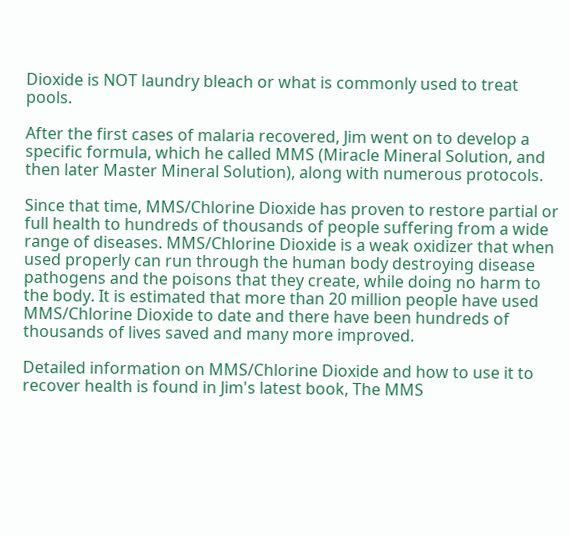Dioxide is NOT laundry bleach or what is commonly used to treat pools.

After the first cases of malaria recovered, Jim went on to develop a specific formula, which he called MMS (Miracle Mineral Solution, and then later Master Mineral Solution), along with numerous protocols.

Since that time, MMS/Chlorine Dioxide has proven to restore partial or full health to hundreds of thousands of people suffering from a wide range of diseases. MMS/Chlorine Dioxide is a weak oxidizer that when used properly can run through the human body destroying disease pathogens and the poisons that they create, while doing no harm to the body. It is estimated that more than 20 million people have used MMS/Chlorine Dioxide to date and there have been hundreds of thousands of lives saved and many more improved.

Detailed information on MMS/Chlorine Dioxide and how to use it to recover health is found in Jim's latest book, The MMS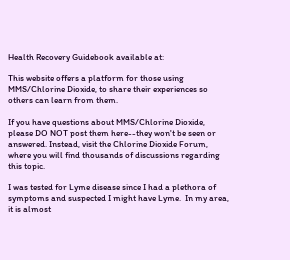Health Recovery Guidebook available at:

This website offers a platform for those using MMS/Chlorine Dioxide, to share their experiences so others can learn from them.

If you have questions about MMS/Chlorine Dioxide, please DO NOT post them here--they won't be seen or answered. Instead, visit the Chlorine Dioxide Forum, where you will find thousands of discussions regarding this topic.

I was tested for Lyme disease since I had a plethora of symptoms and suspected I might have Lyme.  In my area, it is almost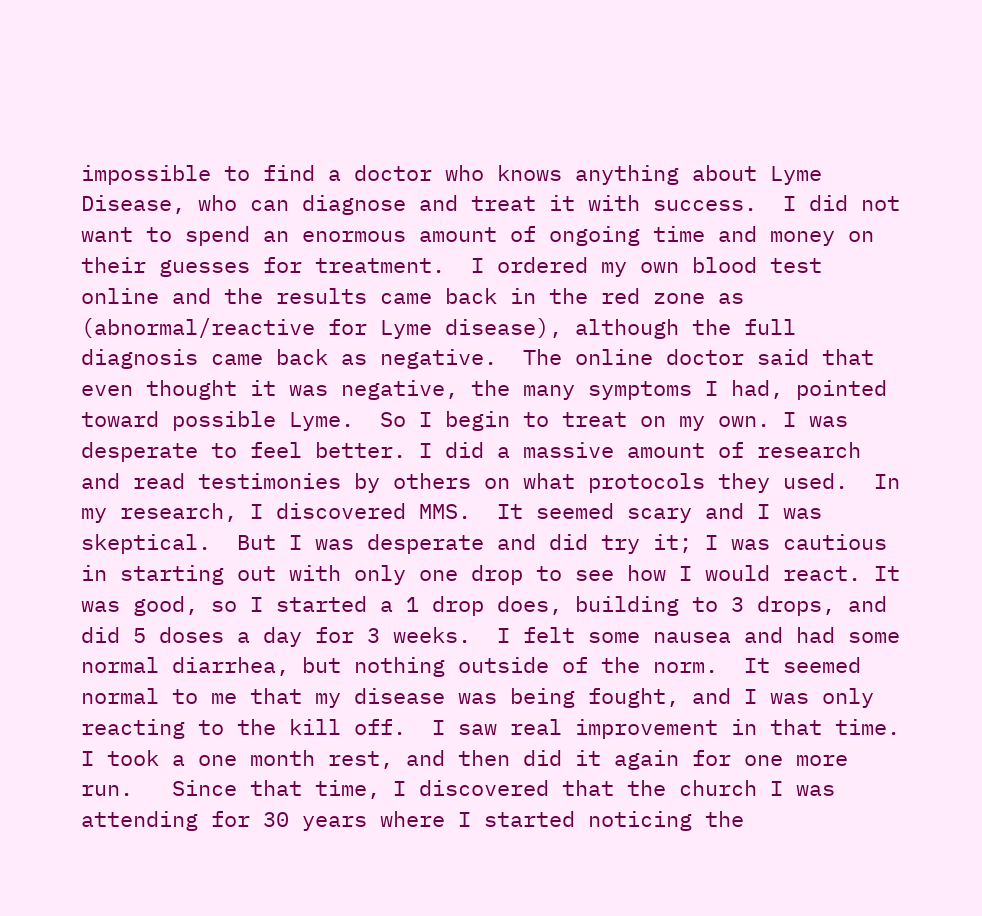impossible to find a doctor who knows anything about Lyme Disease, who can diagnose and treat it with success.  I did not want to spend an enormous amount of ongoing time and money on their guesses for treatment.  I ordered my own blood test online and the results came back in the red zone as  (abnormal/reactive for Lyme disease), although the full diagnosis came back as negative.  The online doctor said that even thought it was negative, the many symptoms I had, pointed toward possible Lyme.  So I begin to treat on my own. I was desperate to feel better. I did a massive amount of research and read testimonies by others on what protocols they used.  In my research, I discovered MMS.  It seemed scary and I was skeptical.  But I was desperate and did try it; I was cautious in starting out with only one drop to see how I would react. It was good, so I started a 1 drop does, building to 3 drops, and did 5 doses a day for 3 weeks.  I felt some nausea and had some normal diarrhea, but nothing outside of the norm.  It seemed normal to me that my disease was being fought, and I was only reacting to the kill off.  I saw real improvement in that time.  I took a one month rest, and then did it again for one more run.   Since that time, I discovered that the church I was attending for 30 years where I started noticing the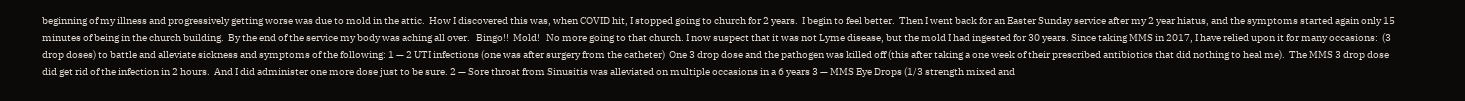beginning of my illness and progressively getting worse was due to mold in the attic.  How I discovered this was, when COVID hit, I stopped going to church for 2 years.  I begin to feel better.  Then I went back for an Easter Sunday service after my 2 year hiatus, and the symptoms started again only 15 minutes of being in the church building.  By the end of the service my body was aching all over.   Bingo!!  Mold!   No more going to that church. I now suspect that it was not Lyme disease, but the mold I had ingested for 30 years. Since taking MMS in 2017, I have relied upon it for many occasions:  (3 drop doses) to battle and alleviate sickness and symptoms of the following: 1 — 2 UTI infections (one was after surgery from the catheter)  One 3 drop dose and the pathogen was killed off (this after taking a one week of their prescribed antibiotics that did nothing to heal me).  The MMS 3 drop dose did get rid of the infection in 2 hours.  And I did administer one more dose just to be sure. 2 — Sore throat from Sinusitis was alleviated on multiple occasions in a 6 years 3 — MMS Eye Drops (1/3 strength mixed and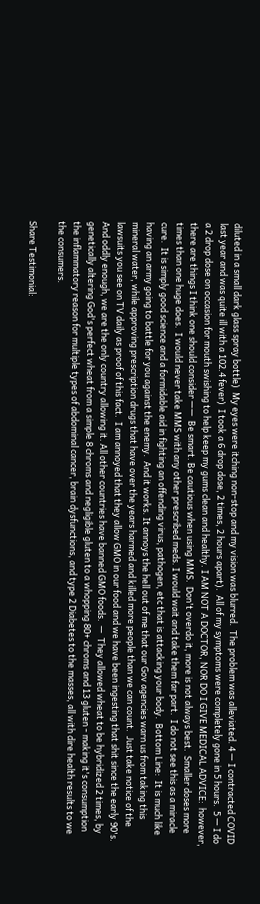diluted in a small dark glass spray bottle)  My eyes were itching non-stop and my vision was blurred.  The problem was alleviated. 4 — I contracted COVID last year and was quite ill with a 102.4 fever)  I took a 6 drop dose, 2 times, 2 hours apart).  All of my symptoms were completely gone in 5 hours.  5 — I do a 2 drop dose on occasion for mouth swishing to help keep my gums clean and healthy. I AM NOT A DOCTOR, NOR DO I GIVE MEDICAL ADVICE:  however, there are things I think one should consider ——  Be smart. Be cautious when using MMS.  Don't overdo it, more is not always best.  Smaller doses more times than one huge does.  I would never take MMS with any other prescribed meds. I would wait and take them far part.  I do not see this as a miracle cure.  It is simply good science and a formidable aid in fighting an offending virus, pathogen, etc that is attacking your body.  Bottom Line:  It is much like having an army going to battle for you against the enemy.  And it works. It annoys the hell out of me that our Gov agencies warn us from taking this mineral water, while approving prescription drugs that have over the years harmed and killed more people than we can count.  Just take notice of the lawsuits you see on TV daily as proof of this fact.  I am annoyed that they allow GMO in our food and we have been ingesting that shit since the early 90's.  And oddly enough, we are the only country allowing it. All other countries have banned GMO foods.  —  They allowed wheat to be hybridized 2 times, by genetically altering God's perfect wheat from a simple 8 chroms and negligible gluten to a whopping 80+ chroms and 13 gluten - making it's consumption the inflammatory reason for multiple types of abdominal cancer, brain dysfunctions, and type 2 Diabetes to the masses, all with dire health results to we the consumers.

Share Testimonial: